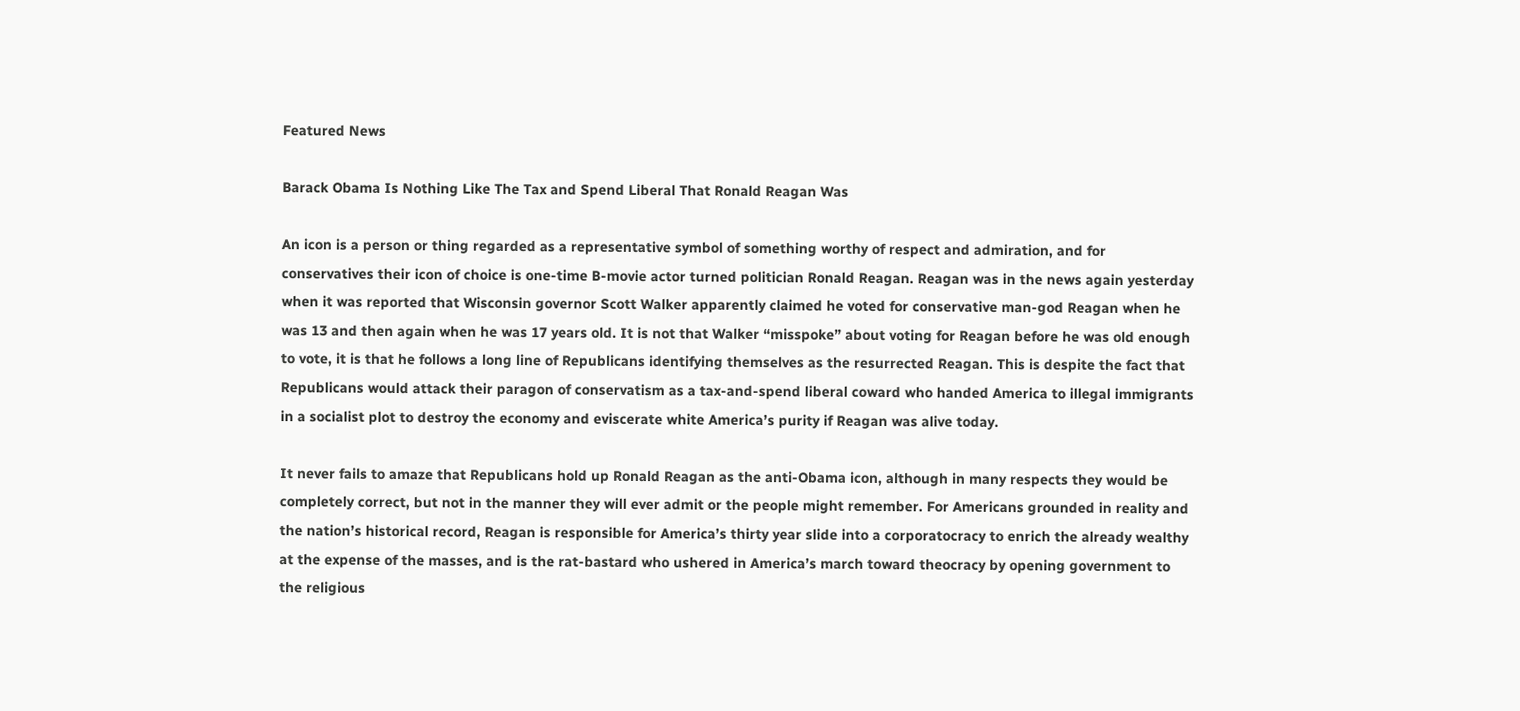Featured News

Barack Obama Is Nothing Like The Tax and Spend Liberal That Ronald Reagan Was

An icon is a person or thing regarded as a representative symbol of something worthy of respect and admiration, and for conservatives their icon of choice is one-time B-movie actor turned politician Ronald Reagan. Reagan was in the news again yesterday when it was reported that Wisconsin governor Scott Walker apparently claimed he voted for conservative man-god Reagan when he was 13 and then again when he was 17 years old. It is not that Walker “misspoke” about voting for Reagan before he was old enough to vote, it is that he follows a long line of Republicans identifying themselves as the resurrected Reagan. This is despite the fact that Republicans would attack their paragon of conservatism as a tax-and-spend liberal coward who handed America to illegal immigrants in a socialist plot to destroy the economy and eviscerate white America’s purity if Reagan was alive today.

It never fails to amaze that Republicans hold up Ronald Reagan as the anti-Obama icon, although in many respects they would be completely correct, but not in the manner they will ever admit or the people might remember. For Americans grounded in reality and the nation’s historical record, Reagan is responsible for America’s thirty year slide into a corporatocracy to enrich the already wealthy at the expense of the masses, and is the rat-bastard who ushered in America’s march toward theocracy by opening government to the religious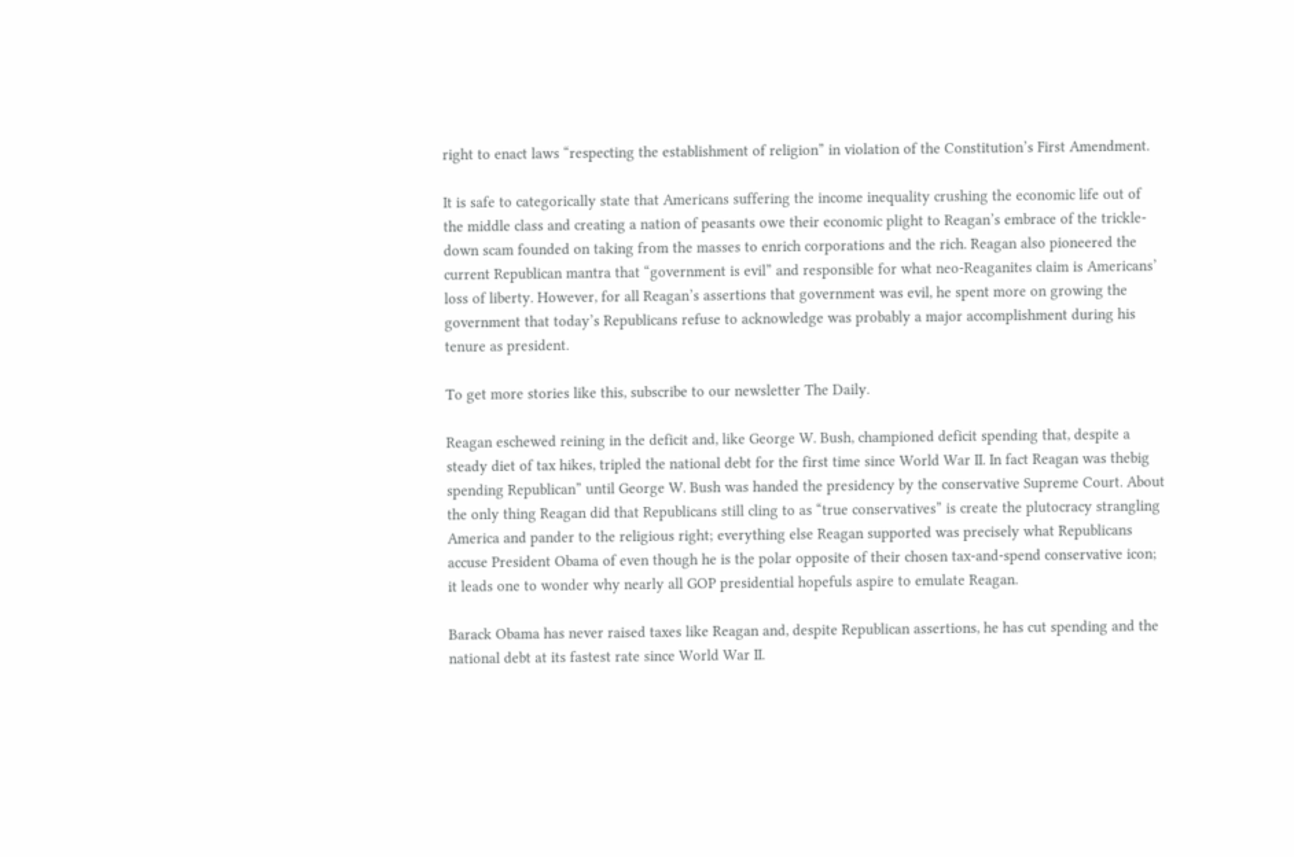right to enact laws “respecting the establishment of religion” in violation of the Constitution’s First Amendment.

It is safe to categorically state that Americans suffering the income inequality crushing the economic life out of the middle class and creating a nation of peasants owe their economic plight to Reagan’s embrace of the trickle-down scam founded on taking from the masses to enrich corporations and the rich. Reagan also pioneered the current Republican mantra that “government is evil” and responsible for what neo-Reaganites claim is Americans’ loss of liberty. However, for all Reagan’s assertions that government was evil, he spent more on growing the government that today’s Republicans refuse to acknowledge was probably a major accomplishment during his tenure as president.

To get more stories like this, subscribe to our newsletter The Daily.

Reagan eschewed reining in the deficit and, like George W. Bush, championed deficit spending that, despite a steady diet of tax hikes, tripled the national debt for the first time since World War II. In fact Reagan was thebig spending Republican” until George W. Bush was handed the presidency by the conservative Supreme Court. About the only thing Reagan did that Republicans still cling to as “true conservatives” is create the plutocracy strangling America and pander to the religious right; everything else Reagan supported was precisely what Republicans accuse President Obama of even though he is the polar opposite of their chosen tax-and-spend conservative icon; it leads one to wonder why nearly all GOP presidential hopefuls aspire to emulate Reagan.

Barack Obama has never raised taxes like Reagan and, despite Republican assertions, he has cut spending and the national debt at its fastest rate since World War II.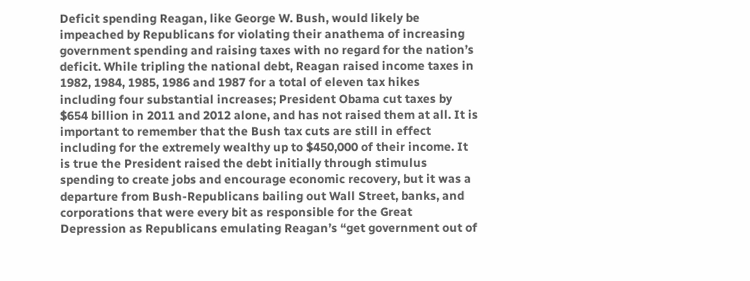Deficit spending Reagan, like George W. Bush, would likely be impeached by Republicans for violating their anathema of increasing government spending and raising taxes with no regard for the nation’s deficit. While tripling the national debt, Reagan raised income taxes in 1982, 1984, 1985, 1986 and 1987 for a total of eleven tax hikes including four substantial increases; President Obama cut taxes by $654 billion in 2011 and 2012 alone, and has not raised them at all. It is important to remember that the Bush tax cuts are still in effect including for the extremely wealthy up to $450,000 of their income. It is true the President raised the debt initially through stimulus spending to create jobs and encourage economic recovery, but it was a departure from Bush-Republicans bailing out Wall Street, banks, and corporations that were every bit as responsible for the Great Depression as Republicans emulating Reagan’s “get government out of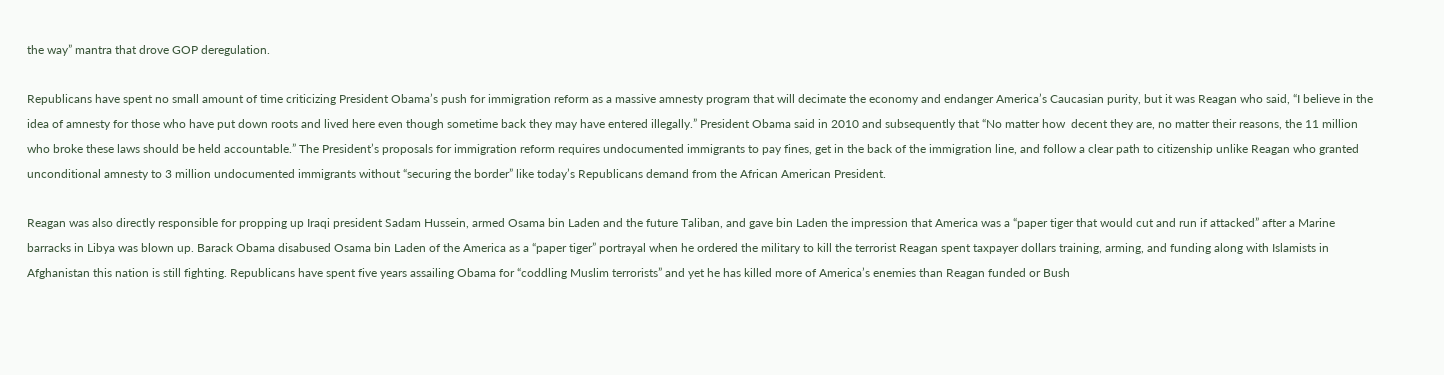the way” mantra that drove GOP deregulation.

Republicans have spent no small amount of time criticizing President Obama’s push for immigration reform as a massive amnesty program that will decimate the economy and endanger America’s Caucasian purity, but it was Reagan who said, “I believe in the idea of amnesty for those who have put down roots and lived here even though sometime back they may have entered illegally.” President Obama said in 2010 and subsequently that “No matter how  decent they are, no matter their reasons, the 11 million who broke these laws should be held accountable.” The President’s proposals for immigration reform requires undocumented immigrants to pay fines, get in the back of the immigration line, and follow a clear path to citizenship unlike Reagan who granted unconditional amnesty to 3 million undocumented immigrants without “securing the border” like today’s Republicans demand from the African American President.

Reagan was also directly responsible for propping up Iraqi president Sadam Hussein, armed Osama bin Laden and the future Taliban, and gave bin Laden the impression that America was a “paper tiger that would cut and run if attacked” after a Marine barracks in Libya was blown up. Barack Obama disabused Osama bin Laden of the America as a “paper tiger” portrayal when he ordered the military to kill the terrorist Reagan spent taxpayer dollars training, arming, and funding along with Islamists in Afghanistan this nation is still fighting. Republicans have spent five years assailing Obama for “coddling Muslim terrorists” and yet he has killed more of America’s enemies than Reagan funded or Bush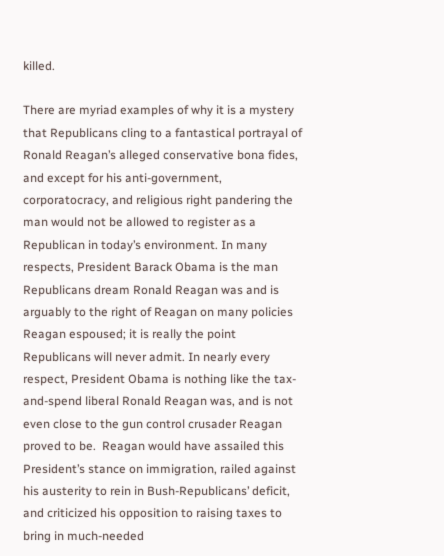killed.

There are myriad examples of why it is a mystery that Republicans cling to a fantastical portrayal of Ronald Reagan’s alleged conservative bona fides, and except for his anti-government, corporatocracy, and religious right pandering the man would not be allowed to register as a Republican in today’s environment. In many respects, President Barack Obama is the man Republicans dream Ronald Reagan was and is arguably to the right of Reagan on many policies Reagan espoused; it is really the point Republicans will never admit. In nearly every respect, President Obama is nothing like the tax-and-spend liberal Ronald Reagan was, and is not even close to the gun control crusader Reagan proved to be.  Reagan would have assailed this President’s stance on immigration, railed against his austerity to rein in Bush-Republicans’ deficit, and criticized his opposition to raising taxes to bring in much-needed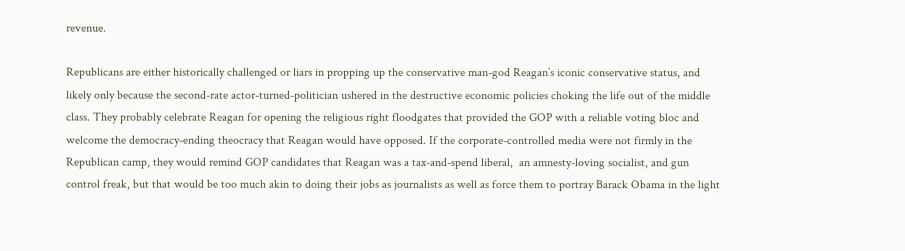revenue.

Republicans are either historically challenged or liars in propping up the conservative man-god Reagan’s iconic conservative status, and likely only because the second-rate actor-turned-politician ushered in the destructive economic policies choking the life out of the middle class. They probably celebrate Reagan for opening the religious right floodgates that provided the GOP with a reliable voting bloc and welcome the democracy-ending theocracy that Reagan would have opposed. If the corporate-controlled media were not firmly in the Republican camp, they would remind GOP candidates that Reagan was a tax-and-spend liberal,  an amnesty-loving socialist, and gun control freak, but that would be too much akin to doing their jobs as journalists as well as force them to portray Barack Obama in the light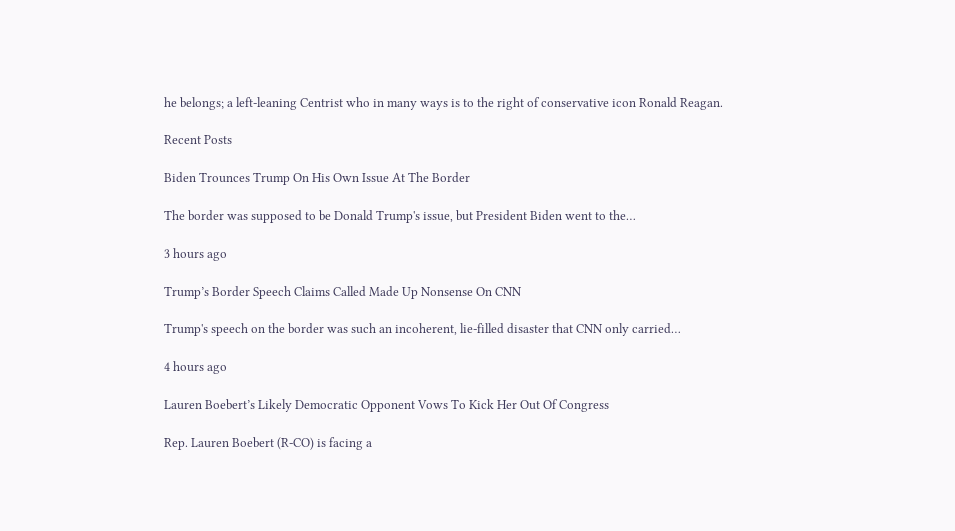he belongs; a left-leaning Centrist who in many ways is to the right of conservative icon Ronald Reagan.

Recent Posts

Biden Trounces Trump On His Own Issue At The Border

The border was supposed to be Donald Trump's issue, but President Biden went to the…

3 hours ago

Trump’s Border Speech Claims Called Made Up Nonsense On CNN

Trump's speech on the border was such an incoherent, lie-filled disaster that CNN only carried…

4 hours ago

Lauren Boebert’s Likely Democratic Opponent Vows To Kick Her Out Of Congress

Rep. Lauren Boebert (R-CO) is facing a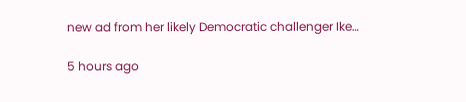new ad from her likely Democratic challenger Ike…

5 hours ago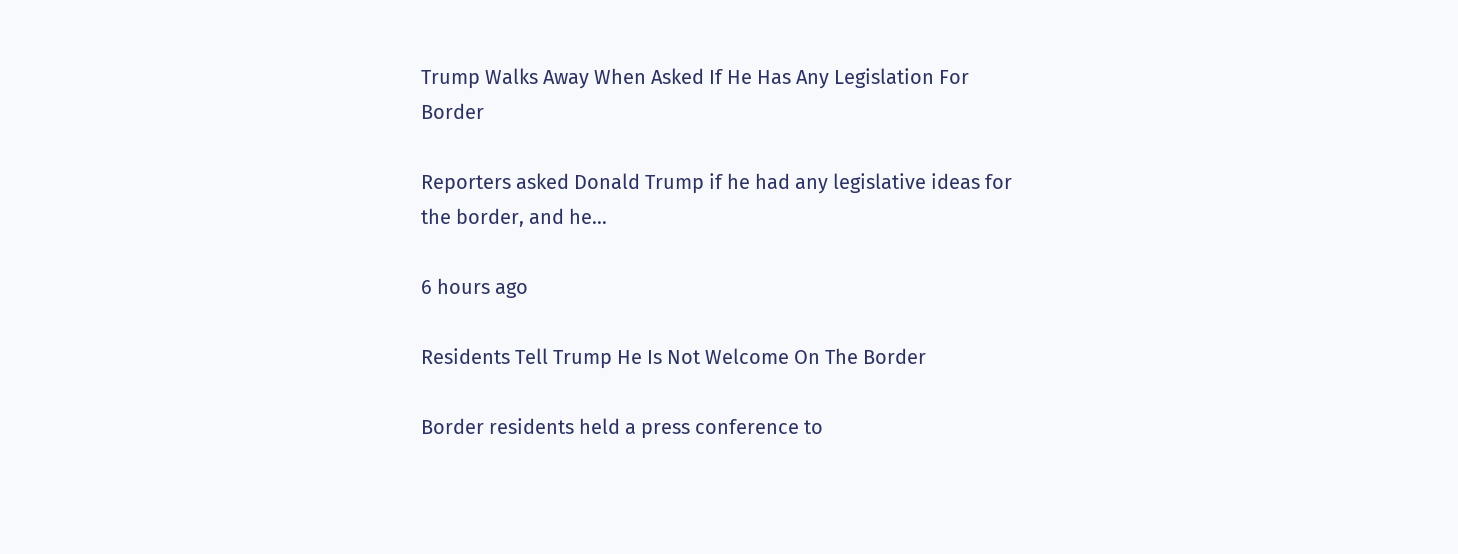Trump Walks Away When Asked If He Has Any Legislation For Border

Reporters asked Donald Trump if he had any legislative ideas for the border, and he…

6 hours ago

Residents Tell Trump He Is Not Welcome On The Border

Border residents held a press conference to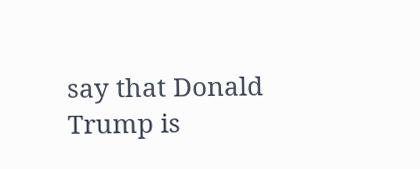say that Donald Trump is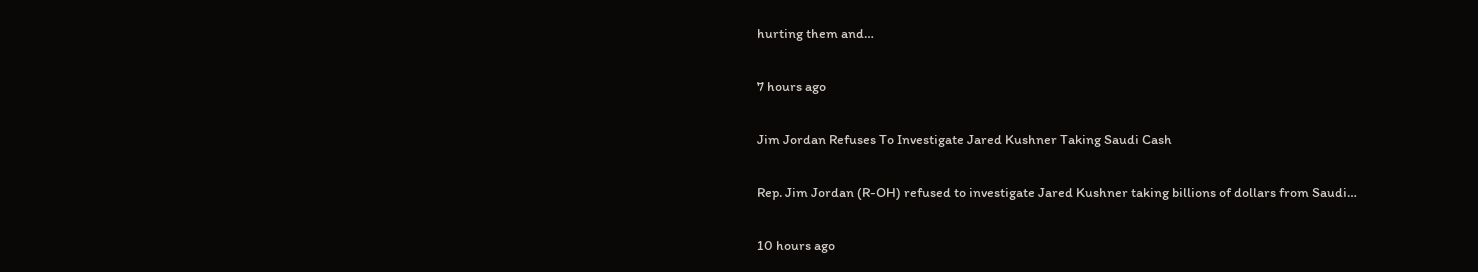hurting them and…

7 hours ago

Jim Jordan Refuses To Investigate Jared Kushner Taking Saudi Cash

Rep. Jim Jordan (R-OH) refused to investigate Jared Kushner taking billions of dollars from Saudi…

10 hours ago